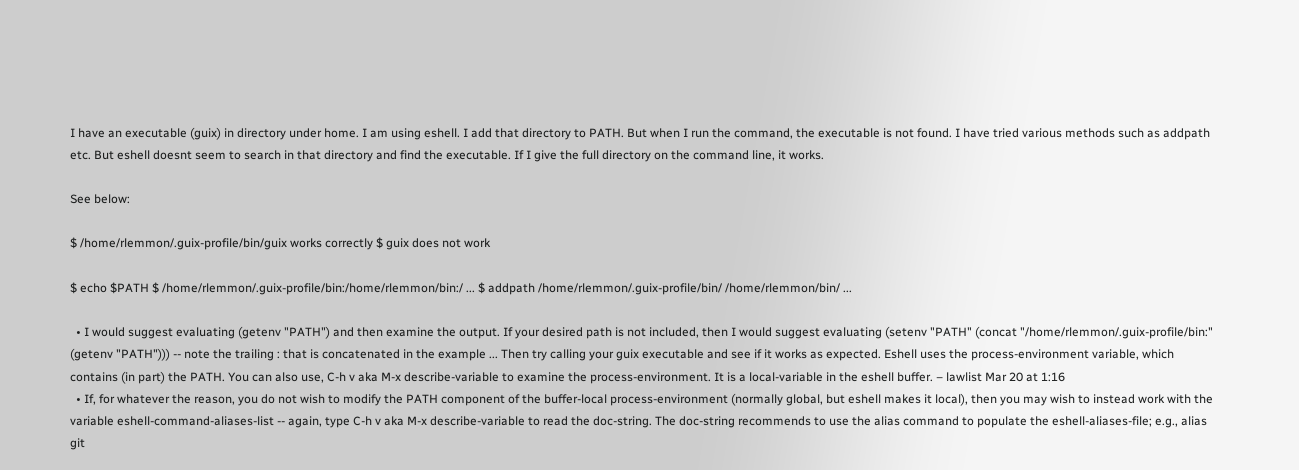I have an executable (guix) in directory under home. I am using eshell. I add that directory to PATH. But when I run the command, the executable is not found. I have tried various methods such as addpath etc. But eshell doesnt seem to search in that directory and find the executable. If I give the full directory on the command line, it works.

See below:

$ /home/rlemmon/.guix-profile/bin/guix works correctly $ guix does not work

$ echo $PATH $ /home/rlemmon/.guix-profile/bin:/home/rlemmon/bin:/ ... $ addpath /home/rlemmon/.guix-profile/bin/ /home/rlemmon/bin/ ...

  • I would suggest evaluating (getenv "PATH") and then examine the output. If your desired path is not included, then I would suggest evaluating (setenv "PATH" (concat "/home/rlemmon/.guix-profile/bin:" (getenv "PATH"))) -- note the trailing : that is concatenated in the example ... Then try calling your guix executable and see if it works as expected. Eshell uses the process-environment variable, which contains (in part) the PATH. You can also use, C-h v aka M-x describe-variable to examine the process-environment. It is a local-variable in the eshell buffer. – lawlist Mar 20 at 1:16
  • If, for whatever the reason, you do not wish to modify the PATH component of the buffer-local process-environment (normally global, but eshell makes it local), then you may wish to instead work with the variable eshell-command-aliases-list -- again, type C-h v aka M-x describe-variable to read the doc-string. The doc-string recommends to use the alias command to populate the eshell-aliases-file; e.g., alias git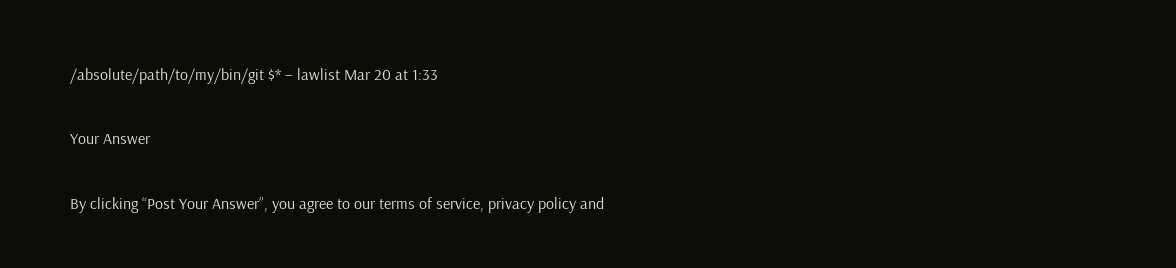/absolute/path/to/my/bin/git $* – lawlist Mar 20 at 1:33

Your Answer

By clicking “Post Your Answer”, you agree to our terms of service, privacy policy and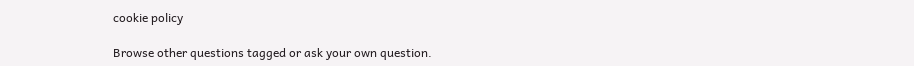cookie policy

Browse other questions tagged or ask your own question.